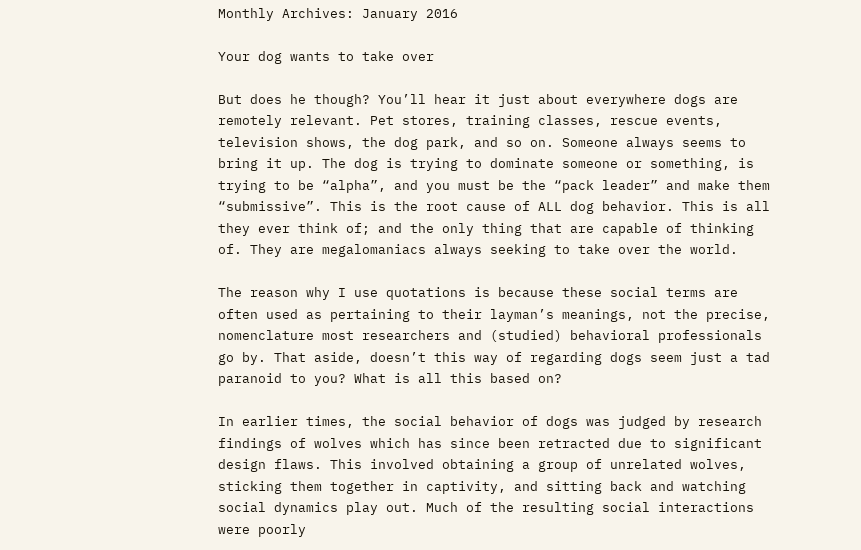Monthly Archives: January 2016

Your dog wants to take over

But does he though? You’ll hear it just about everywhere dogs are remotely relevant. Pet stores, training classes, rescue events, television shows, the dog park, and so on. Someone always seems to bring it up. The dog is trying to dominate someone or something, is trying to be “alpha”, and you must be the “pack leader” and make them “submissive”. This is the root cause of ALL dog behavior. This is all they ever think of; and the only thing that are capable of thinking of. They are megalomaniacs always seeking to take over the world.

The reason why I use quotations is because these social terms are often used as pertaining to their layman’s meanings, not the precise, nomenclature most researchers and (studied) behavioral professionals go by. That aside, doesn’t this way of regarding dogs seem just a tad paranoid to you? What is all this based on?

In earlier times, the social behavior of dogs was judged by research findings of wolves which has since been retracted due to significant design flaws. This involved obtaining a group of unrelated wolves, sticking them together in captivity, and sitting back and watching social dynamics play out. Much of the resulting social interactions were poorly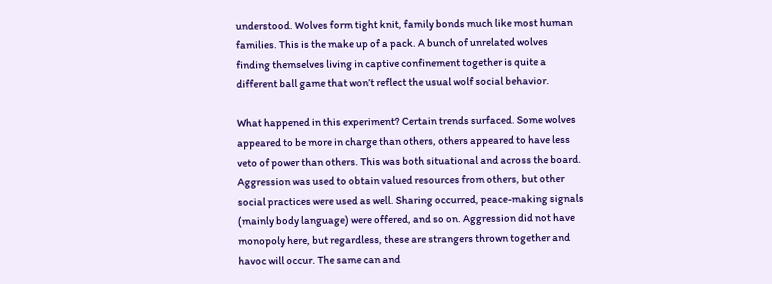understood. Wolves form tight knit, family bonds much like most human families. This is the make up of a pack. A bunch of unrelated wolves finding themselves living in captive confinement together is quite a different ball game that won’t reflect the usual wolf social behavior.

What happened in this experiment? Certain trends surfaced. Some wolves appeared to be more in charge than others, others appeared to have less veto of power than others. This was both situational and across the board. Aggression was used to obtain valued resources from others, but other social practices were used as well. Sharing occurred, peace-making signals (mainly body language) were offered, and so on. Aggression did not have monopoly here, but regardless, these are strangers thrown together and havoc will occur. The same can and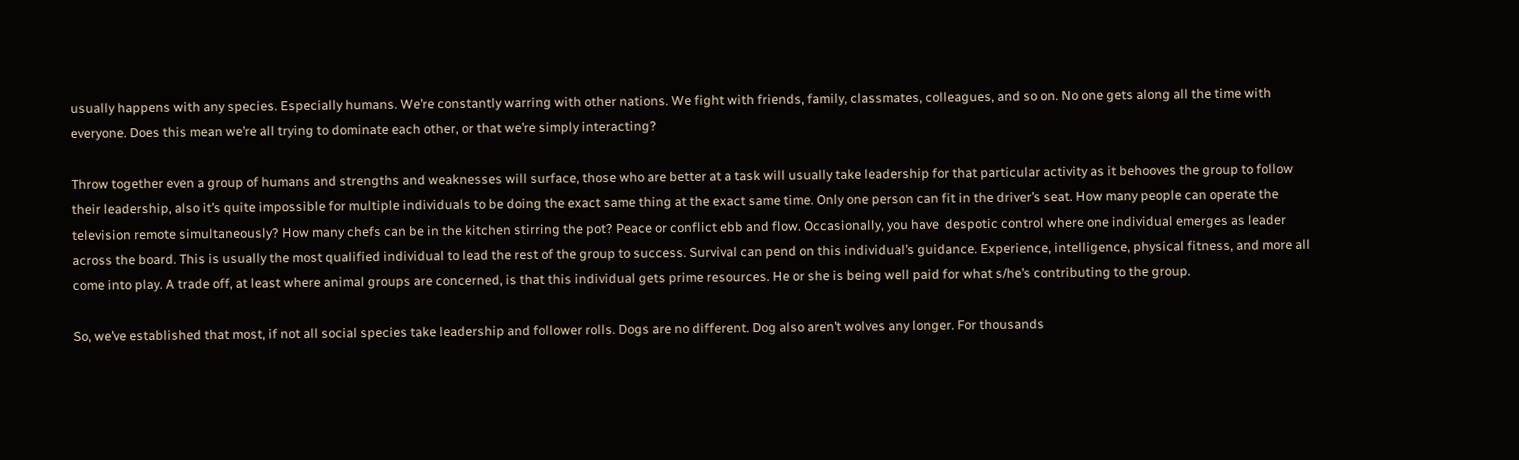usually happens with any species. Especially humans. We’re constantly warring with other nations. We fight with friends, family, classmates, colleagues, and so on. No one gets along all the time with everyone. Does this mean we’re all trying to dominate each other, or that we’re simply interacting?

Throw together even a group of humans and strengths and weaknesses will surface, those who are better at a task will usually take leadership for that particular activity as it behooves the group to follow their leadership, also it’s quite impossible for multiple individuals to be doing the exact same thing at the exact same time. Only one person can fit in the driver’s seat. How many people can operate the television remote simultaneously? How many chefs can be in the kitchen stirring the pot? Peace or conflict ebb and flow. Occasionally, you have  despotic control where one individual emerges as leader across the board. This is usually the most qualified individual to lead the rest of the group to success. Survival can pend on this individual’s guidance. Experience, intelligence, physical fitness, and more all come into play. A trade off, at least where animal groups are concerned, is that this individual gets prime resources. He or she is being well paid for what s/he’s contributing to the group.

So, we’ve established that most, if not all social species take leadership and follower rolls. Dogs are no different. Dog also aren’t wolves any longer. For thousands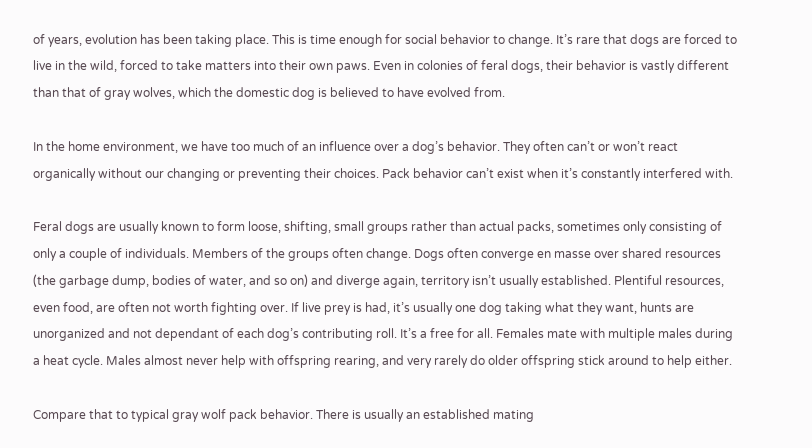of years, evolution has been taking place. This is time enough for social behavior to change. It’s rare that dogs are forced to live in the wild, forced to take matters into their own paws. Even in colonies of feral dogs, their behavior is vastly different than that of gray wolves, which the domestic dog is believed to have evolved from.

In the home environment, we have too much of an influence over a dog’s behavior. They often can’t or won’t react organically without our changing or preventing their choices. Pack behavior can’t exist when it’s constantly interfered with.

Feral dogs are usually known to form loose, shifting, small groups rather than actual packs, sometimes only consisting of only a couple of individuals. Members of the groups often change. Dogs often converge en masse over shared resources (the garbage dump, bodies of water, and so on) and diverge again, territory isn’t usually established. Plentiful resources, even food, are often not worth fighting over. If live prey is had, it’s usually one dog taking what they want, hunts are unorganized and not dependant of each dog’s contributing roll. It’s a free for all. Females mate with multiple males during a heat cycle. Males almost never help with offspring rearing, and very rarely do older offspring stick around to help either.

Compare that to typical gray wolf pack behavior. There is usually an established mating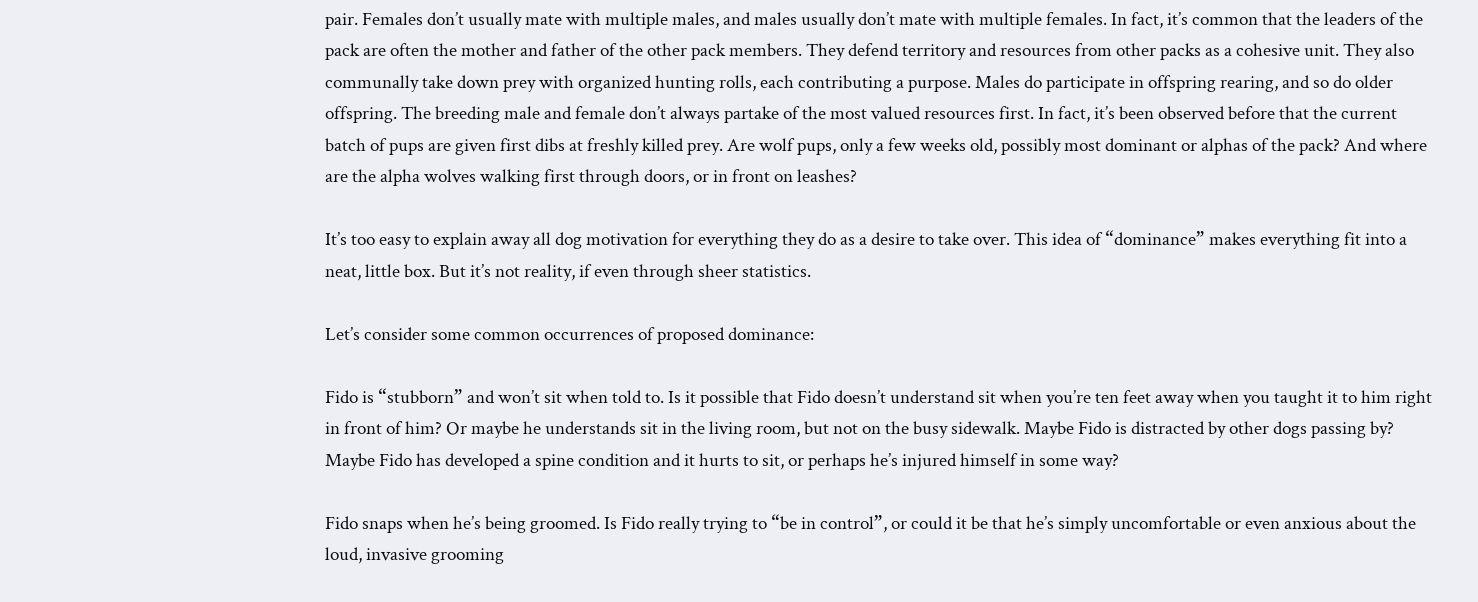pair. Females don’t usually mate with multiple males, and males usually don’t mate with multiple females. In fact, it’s common that the leaders of the pack are often the mother and father of the other pack members. They defend territory and resources from other packs as a cohesive unit. They also communally take down prey with organized hunting rolls, each contributing a purpose. Males do participate in offspring rearing, and so do older offspring. The breeding male and female don’t always partake of the most valued resources first. In fact, it’s been observed before that the current batch of pups are given first dibs at freshly killed prey. Are wolf pups, only a few weeks old, possibly most dominant or alphas of the pack? And where are the alpha wolves walking first through doors, or in front on leashes?

It’s too easy to explain away all dog motivation for everything they do as a desire to take over. This idea of “dominance” makes everything fit into a neat, little box. But it’s not reality, if even through sheer statistics.

Let’s consider some common occurrences of proposed dominance:

Fido is “stubborn” and won’t sit when told to. Is it possible that Fido doesn’t understand sit when you’re ten feet away when you taught it to him right in front of him? Or maybe he understands sit in the living room, but not on the busy sidewalk. Maybe Fido is distracted by other dogs passing by? Maybe Fido has developed a spine condition and it hurts to sit, or perhaps he’s injured himself in some way?

Fido snaps when he’s being groomed. Is Fido really trying to “be in control”, or could it be that he’s simply uncomfortable or even anxious about the loud, invasive grooming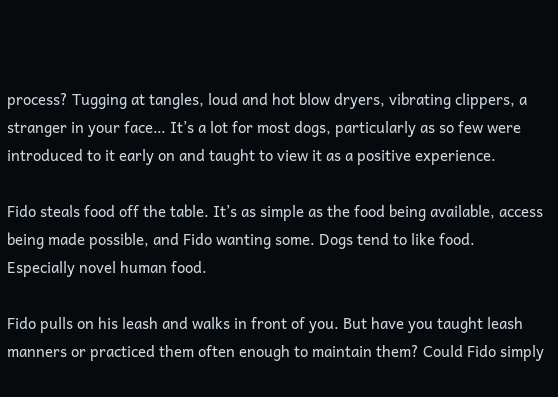process? Tugging at tangles, loud and hot blow dryers, vibrating clippers, a stranger in your face… It’s a lot for most dogs, particularly as so few were introduced to it early on and taught to view it as a positive experience.

Fido steals food off the table. It’s as simple as the food being available, access being made possible, and Fido wanting some. Dogs tend to like food. Especially novel human food.

Fido pulls on his leash and walks in front of you. But have you taught leash manners or practiced them often enough to maintain them? Could Fido simply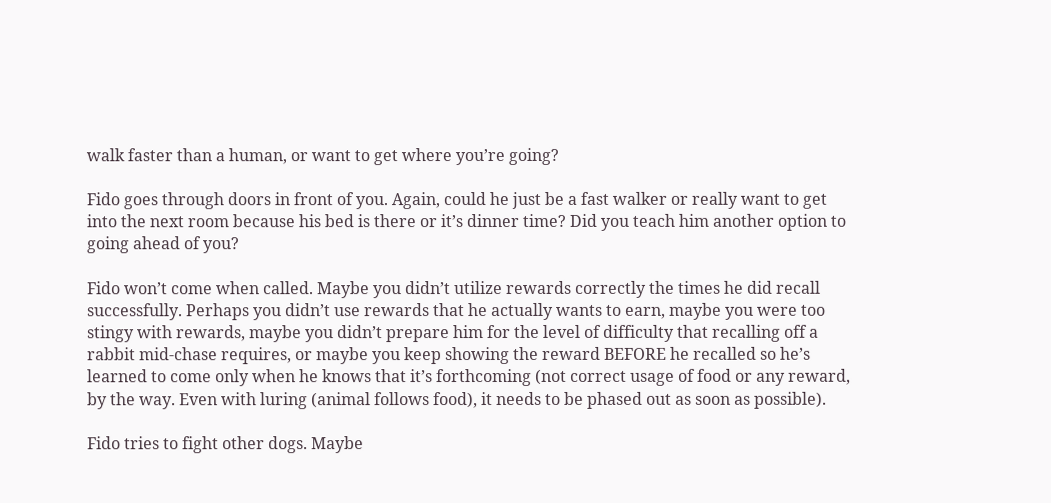walk faster than a human, or want to get where you’re going?

Fido goes through doors in front of you. Again, could he just be a fast walker or really want to get into the next room because his bed is there or it’s dinner time? Did you teach him another option to going ahead of you?

Fido won’t come when called. Maybe you didn’t utilize rewards correctly the times he did recall successfully. Perhaps you didn’t use rewards that he actually wants to earn, maybe you were too stingy with rewards, maybe you didn’t prepare him for the level of difficulty that recalling off a rabbit mid-chase requires, or maybe you keep showing the reward BEFORE he recalled so he’s learned to come only when he knows that it’s forthcoming (not correct usage of food or any reward, by the way. Even with luring (animal follows food), it needs to be phased out as soon as possible).

Fido tries to fight other dogs. Maybe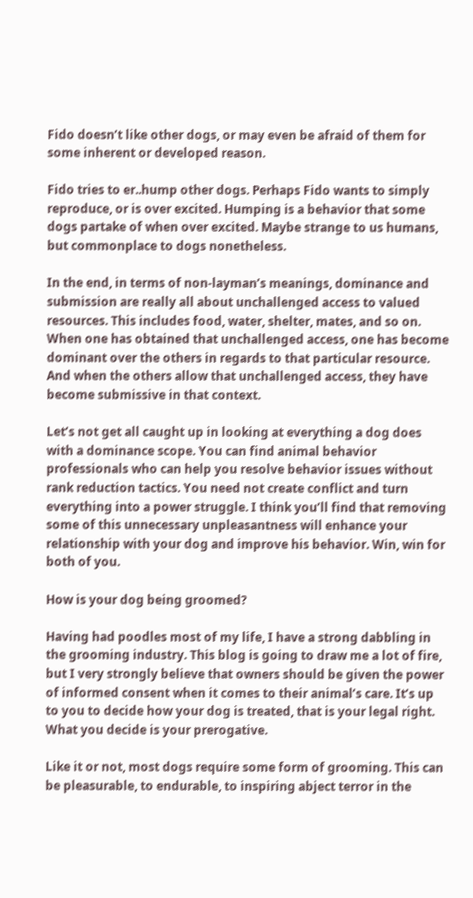Fido doesn’t like other dogs, or may even be afraid of them for some inherent or developed reason.

Fido tries to er..hump other dogs. Perhaps Fido wants to simply reproduce, or is over excited. Humping is a behavior that some dogs partake of when over excited. Maybe strange to us humans, but commonplace to dogs nonetheless.

In the end, in terms of non-layman’s meanings, dominance and submission are really all about unchallenged access to valued resources. This includes food, water, shelter, mates, and so on. When one has obtained that unchallenged access, one has become dominant over the others in regards to that particular resource. And when the others allow that unchallenged access, they have become submissive in that context.

Let’s not get all caught up in looking at everything a dog does with a dominance scope. You can find animal behavior professionals who can help you resolve behavior issues without rank reduction tactics. You need not create conflict and turn everything into a power struggle. I think you’ll find that removing some of this unnecessary unpleasantness will enhance your relationship with your dog and improve his behavior. Win, win for both of you.

How is your dog being groomed?

Having had poodles most of my life, I have a strong dabbling in the grooming industry. This blog is going to draw me a lot of fire, but I very strongly believe that owners should be given the power of informed consent when it comes to their animal’s care. It’s up to you to decide how your dog is treated, that is your legal right. What you decide is your prerogative.

Like it or not, most dogs require some form of grooming. This can be pleasurable, to endurable, to inspiring abject terror in the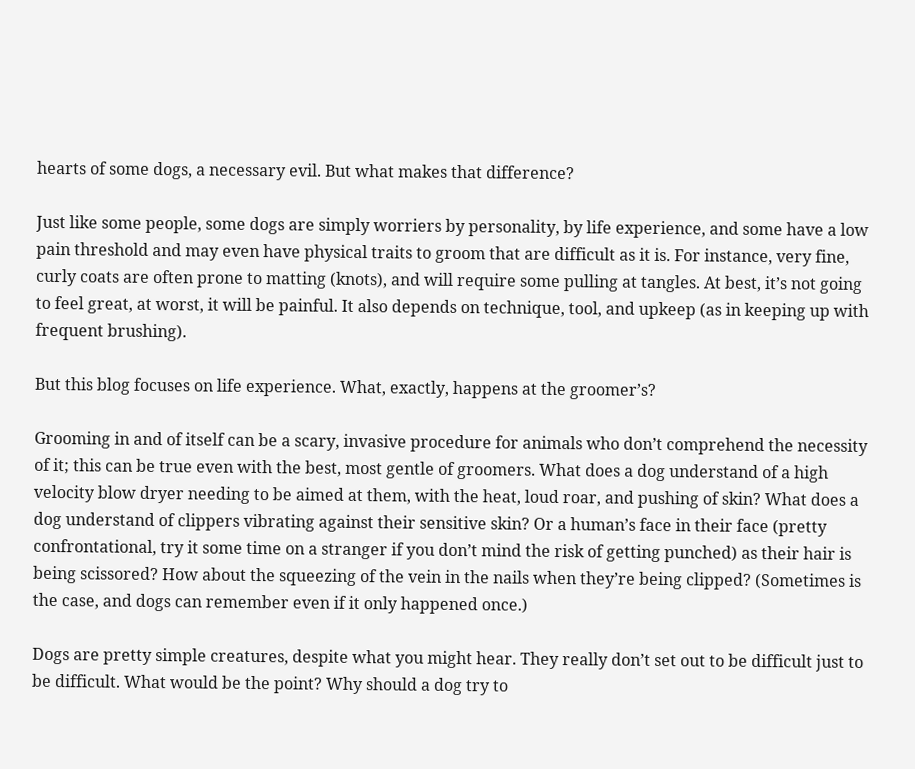hearts of some dogs, a necessary evil. But what makes that difference?

Just like some people, some dogs are simply worriers by personality, by life experience, and some have a low pain threshold and may even have physical traits to groom that are difficult as it is. For instance, very fine, curly coats are often prone to matting (knots), and will require some pulling at tangles. At best, it’s not going to feel great, at worst, it will be painful. It also depends on technique, tool, and upkeep (as in keeping up with frequent brushing).

But this blog focuses on life experience. What, exactly, happens at the groomer’s?

Grooming in and of itself can be a scary, invasive procedure for animals who don’t comprehend the necessity of it; this can be true even with the best, most gentle of groomers. What does a dog understand of a high velocity blow dryer needing to be aimed at them, with the heat, loud roar, and pushing of skin? What does a dog understand of clippers vibrating against their sensitive skin? Or a human’s face in their face (pretty confrontational, try it some time on a stranger if you don’t mind the risk of getting punched) as their hair is being scissored? How about the squeezing of the vein in the nails when they’re being clipped? (Sometimes is the case, and dogs can remember even if it only happened once.)

Dogs are pretty simple creatures, despite what you might hear. They really don’t set out to be difficult just to be difficult. What would be the point? Why should a dog try to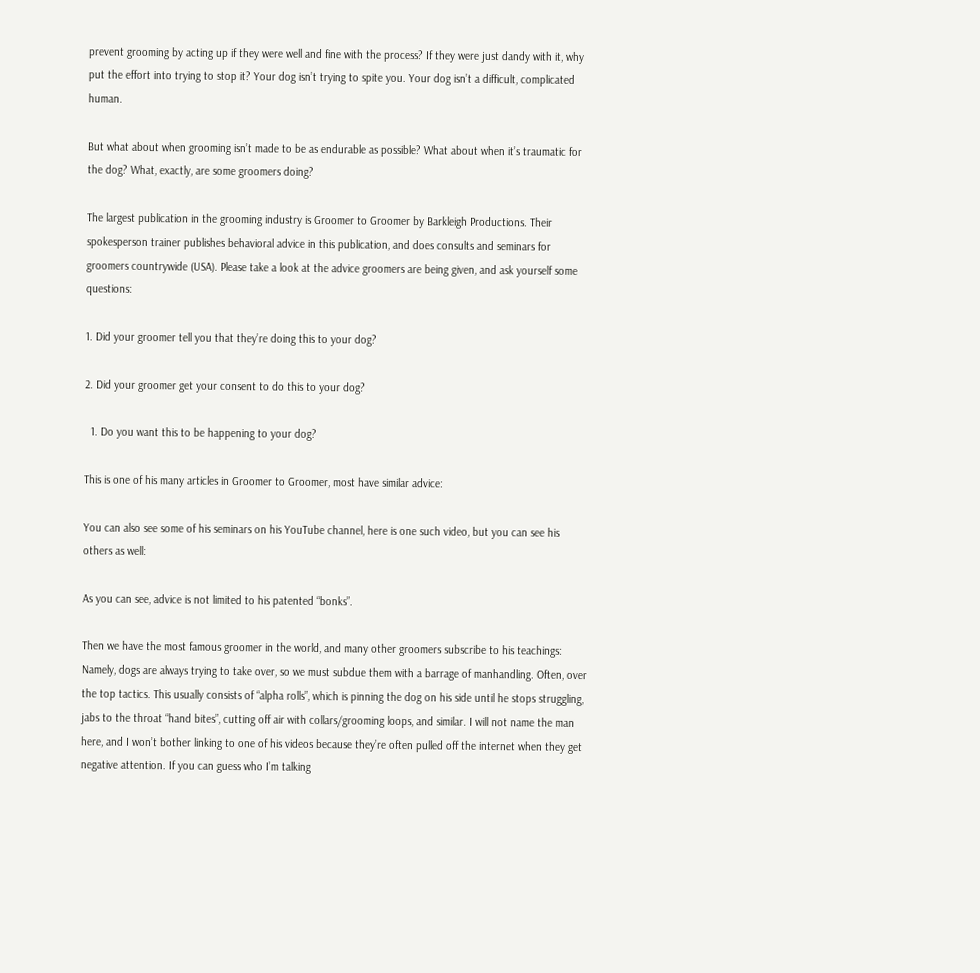prevent grooming by acting up if they were well and fine with the process? If they were just dandy with it, why put the effort into trying to stop it? Your dog isn’t trying to spite you. Your dog isn’t a difficult, complicated human.

But what about when grooming isn’t made to be as endurable as possible? What about when it’s traumatic for the dog? What, exactly, are some groomers doing?

The largest publication in the grooming industry is Groomer to Groomer by Barkleigh Productions. Their spokesperson trainer publishes behavioral advice in this publication, and does consults and seminars for groomers countrywide (USA). Please take a look at the advice groomers are being given, and ask yourself some questions:

1. Did your groomer tell you that they’re doing this to your dog?

2. Did your groomer get your consent to do this to your dog?

  1. Do you want this to be happening to your dog?

This is one of his many articles in Groomer to Groomer, most have similar advice:

You can also see some of his seminars on his YouTube channel, here is one such video, but you can see his others as well:

As you can see, advice is not limited to his patented “bonks”.

Then we have the most famous groomer in the world, and many other groomers subscribe to his teachings: Namely, dogs are always trying to take over, so we must subdue them with a barrage of manhandling. Often, over the top tactics. This usually consists of “alpha rolls”, which is pinning the dog on his side until he stops struggling, jabs to the throat “hand bites”, cutting off air with collars/grooming loops, and similar. I will not name the man here, and I won’t bother linking to one of his videos because they’re often pulled off the internet when they get negative attention. If you can guess who I’m talking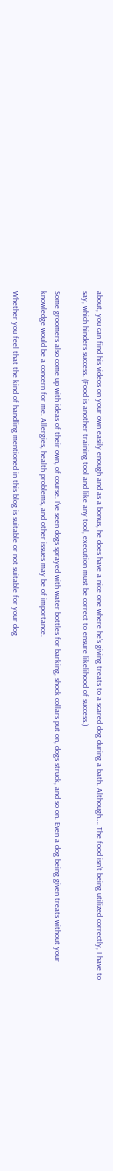about, you can find his videos on your own easily enough and as a bonus, he does have a nice one where he’s giving treats to a scared dog during a bath. Although…. The food isn’t being utilized correctly, I have to say, which hinders success. (Food is another training tool and like any tool, execution must be correct to ensure likelihood of success.)

Some groomers also come up with ideas of their own, of course. I’ve seen dogs sprayed with water bottles for barking, shock collars put on, dogs struck, and so on. Even a dog being given treats without your knowledge would be a concern for me. Allergies, health problems, and other issues may be of importance.

Whether you feel that the kind of handling mentioned in this blog is suitable or not suitable for your dog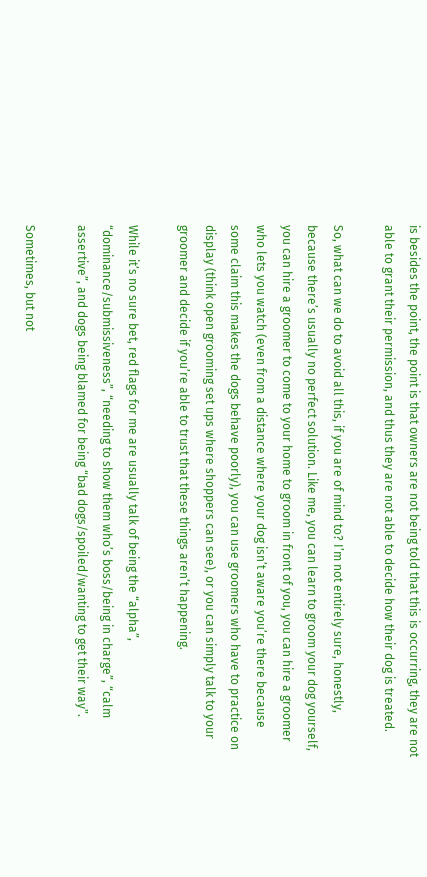is besides the point, the point is that owners are not being told that this is occurring, they are not able to grant their permission, and thus they are not able to decide how their dog is treated.

So, what can we do to avoid all this, if you are of mind to? I’m not entirely sure, honestly, because there’s usually no perfect solution. Like me, you can learn to groom your dog yourself, you can hire a groomer to come to your home to groom in front of you, you can hire a groomer who lets you watch (even from a distance where your dog isn’t aware you’re there because some claim this makes the dogs behave poorly), you can use groomers who have to practice on display (think open grooming set ups where shoppers can see), or you can simply talk to your groomer and decide if you’re able to trust that these things aren’t happening.

While it’s no sure bet, red flags for me are usually talk of being the “alpha”, “dominance/submissiveness”, “needing to show them who’s boss/being in charge”, “calm assertive”, and dogs being blamed for being “bad dogs/spoiled/wanting to get their way”.

Sometimes, but not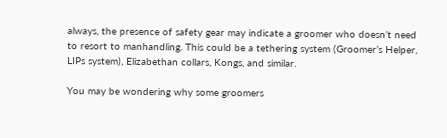always, the presence of safety gear may indicate a groomer who doesn’t need to resort to manhandling. This could be a tethering system (Groomer’s Helper, LIPs system), Elizabethan collars, Kongs, and similar.

You may be wondering why some groomers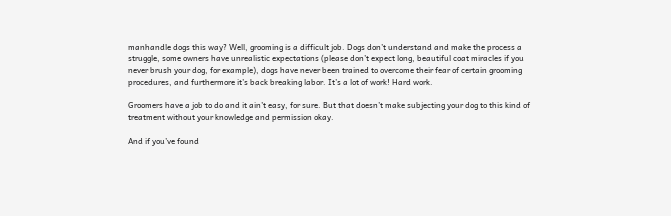manhandle dogs this way? Well, grooming is a difficult job. Dogs don’t understand and make the process a struggle, some owners have unrealistic expectations (please don’t expect long, beautiful coat miracles if you never brush your dog, for example), dogs have never been trained to overcome their fear of certain grooming procedures, and furthermore it’s back breaking labor. It’s a lot of work! Hard work.

Groomers have a job to do and it ain’t easy, for sure. But that doesn’t make subjecting your dog to this kind of treatment without your knowledge and permission okay.

And if you’ve found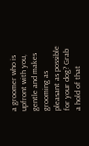a groomer who is upfront with you, gentle and makes grooming as pleasant as possible for your dog? Grab a hold of that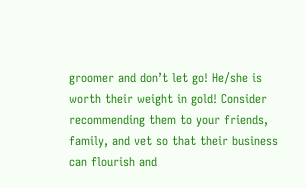groomer and don’t let go! He/she is worth their weight in gold! Consider recommending them to your friends, family, and vet so that their business can flourish and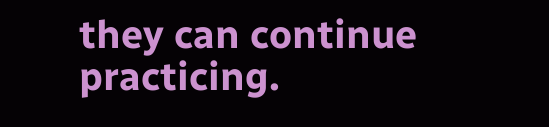they can continue practicing.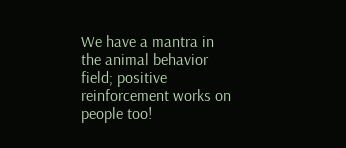We have a mantra in the animal behavior field; positive reinforcement works on people too!